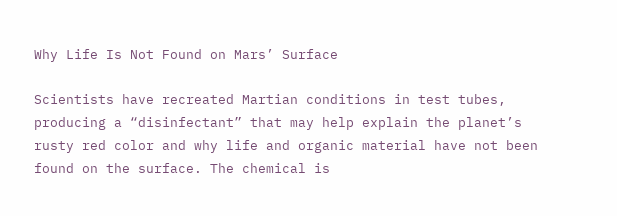Why Life Is Not Found on Mars’ Surface

Scientists have recreated Martian conditions in test tubes, producing a “disinfectant” that may help explain the planet’s rusty red color and why life and organic material have not been found on the surface. The chemical is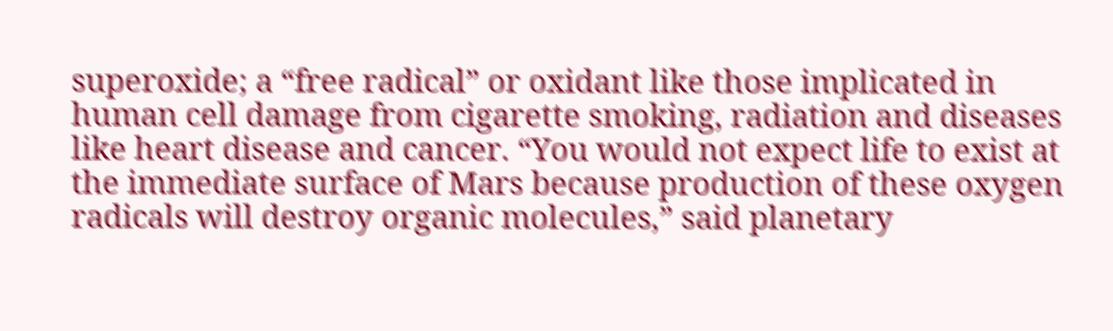superoxide; a “free radical” or oxidant like those implicated in human cell damage from cigarette smoking, radiation and diseases like heart disease and cancer. “You would not expect life to exist at the immediate surface of Mars because production of these oxygen radicals will destroy organic molecules,” said planetary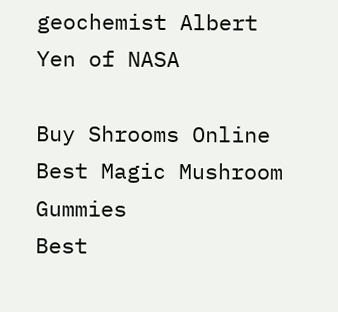geochemist Albert Yen of NASA

Buy Shrooms Online Best Magic Mushroom Gummies
Best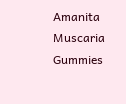Amanita Muscaria Gummies